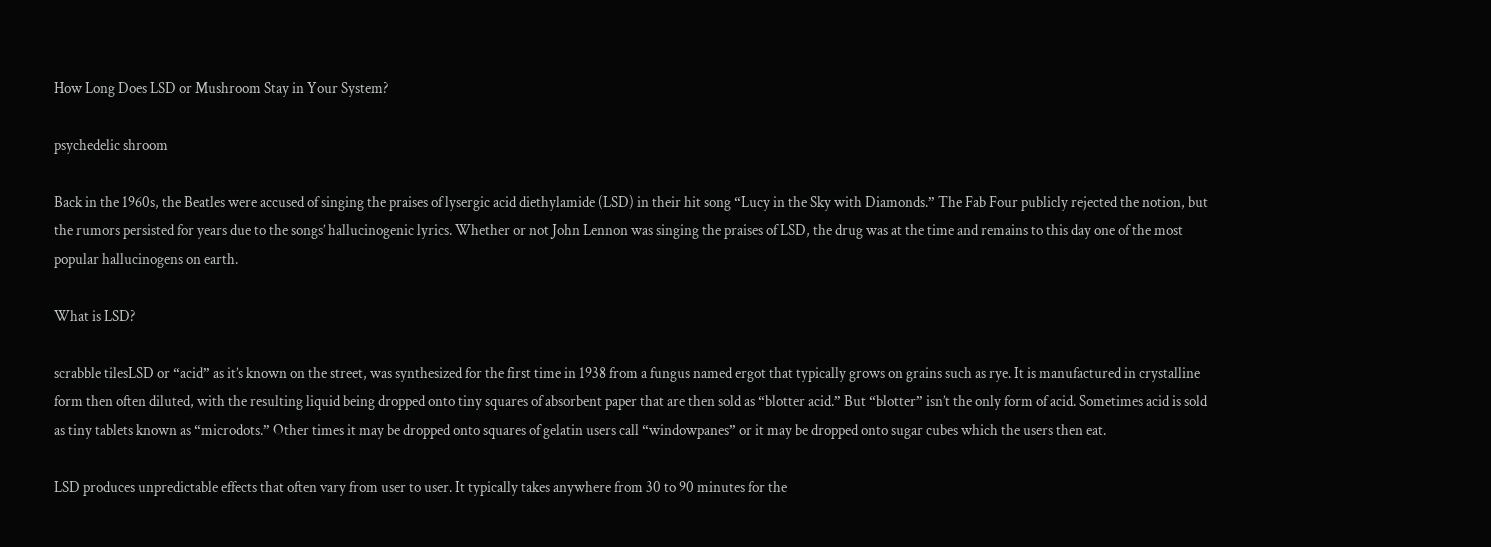How Long Does LSD or Mushroom Stay in Your System?

psychedelic shroom

Back in the 1960s, the Beatles were accused of singing the praises of lysergic acid diethylamide (LSD) in their hit song “Lucy in the Sky with Diamonds.” The Fab Four publicly rejected the notion, but the rumors persisted for years due to the songs’ hallucinogenic lyrics. Whether or not John Lennon was singing the praises of LSD, the drug was at the time and remains to this day one of the most popular hallucinogens on earth.

What is LSD?

scrabble tilesLSD or “acid” as it’s known on the street, was synthesized for the first time in 1938 from a fungus named ergot that typically grows on grains such as rye. It is manufactured in crystalline form then often diluted, with the resulting liquid being dropped onto tiny squares of absorbent paper that are then sold as “blotter acid.” But “blotter” isn’t the only form of acid. Sometimes acid is sold as tiny tablets known as “microdots.” Other times it may be dropped onto squares of gelatin users call “windowpanes” or it may be dropped onto sugar cubes which the users then eat.

LSD produces unpredictable effects that often vary from user to user. It typically takes anywhere from 30 to 90 minutes for the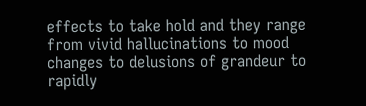effects to take hold and they range from vivid hallucinations to mood changes to delusions of grandeur to rapidly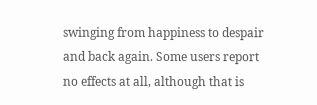swinging from happiness to despair and back again. Some users report no effects at all, although that is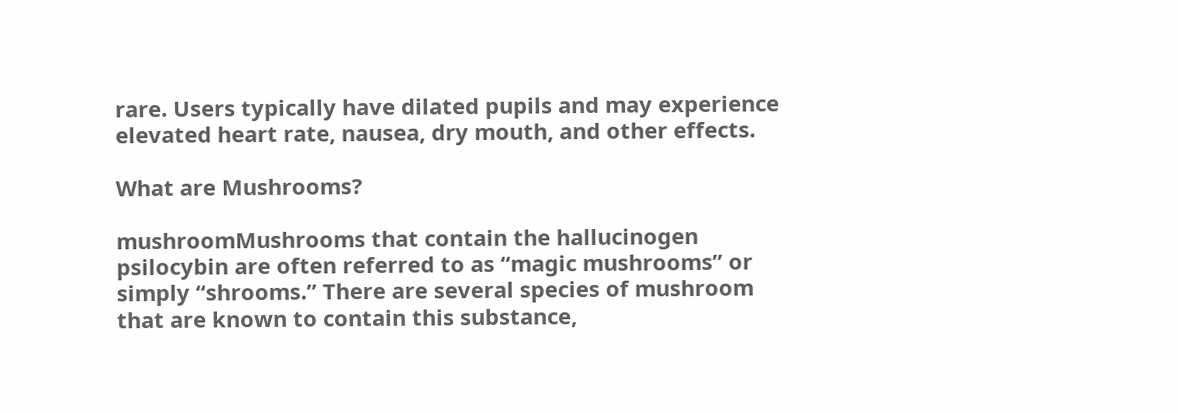rare. Users typically have dilated pupils and may experience elevated heart rate, nausea, dry mouth, and other effects.

What are Mushrooms?

mushroomMushrooms that contain the hallucinogen psilocybin are often referred to as “magic mushrooms” or simply “shrooms.” There are several species of mushroom that are known to contain this substance,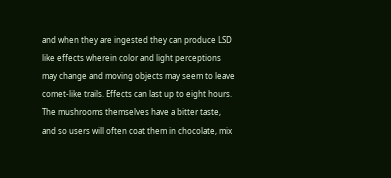and when they are ingested they can produce LSD like effects wherein color and light perceptions may change and moving objects may seem to leave comet-like trails. Effects can last up to eight hours. The mushrooms themselves have a bitter taste, and so users will often coat them in chocolate, mix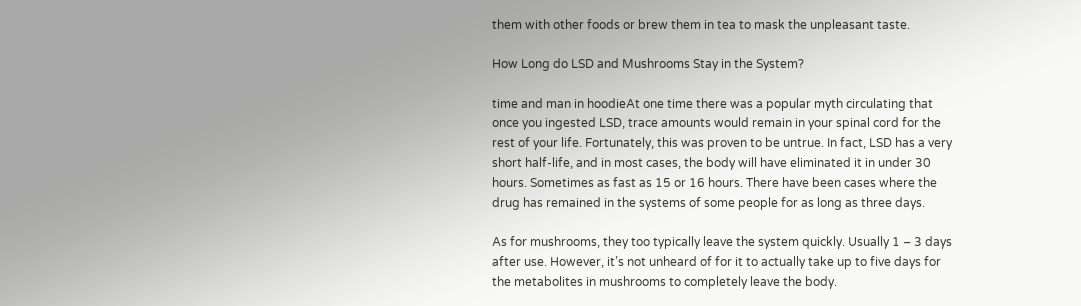them with other foods or brew them in tea to mask the unpleasant taste.

How Long do LSD and Mushrooms Stay in the System?

time and man in hoodieAt one time there was a popular myth circulating that once you ingested LSD, trace amounts would remain in your spinal cord for the rest of your life. Fortunately, this was proven to be untrue. In fact, LSD has a very short half-life, and in most cases, the body will have eliminated it in under 30 hours. Sometimes as fast as 15 or 16 hours. There have been cases where the drug has remained in the systems of some people for as long as three days.

As for mushrooms, they too typically leave the system quickly. Usually 1 – 3 days after use. However, it’s not unheard of for it to actually take up to five days for the metabolites in mushrooms to completely leave the body.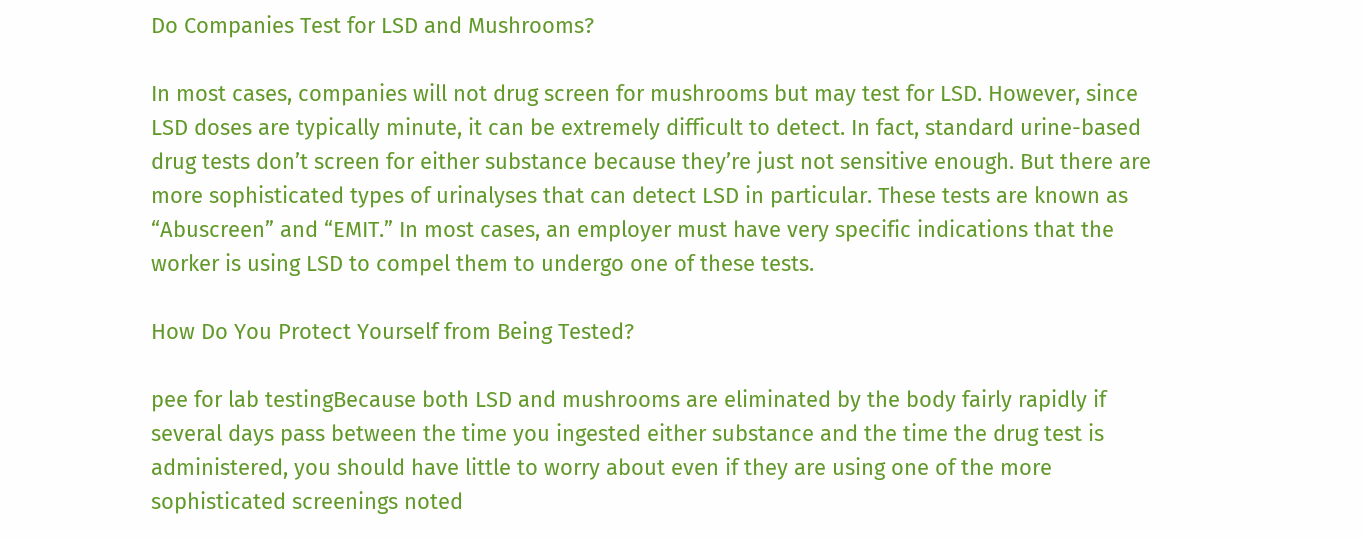Do Companies Test for LSD and Mushrooms?

In most cases, companies will not drug screen for mushrooms but may test for LSD. However, since LSD doses are typically minute, it can be extremely difficult to detect. In fact, standard urine-based drug tests don’t screen for either substance because they’re just not sensitive enough. But there are more sophisticated types of urinalyses that can detect LSD in particular. These tests are known as “Abuscreen” and “EMIT.” In most cases, an employer must have very specific indications that the worker is using LSD to compel them to undergo one of these tests.

How Do You Protect Yourself from Being Tested?

pee for lab testingBecause both LSD and mushrooms are eliminated by the body fairly rapidly if several days pass between the time you ingested either substance and the time the drug test is administered, you should have little to worry about even if they are using one of the more sophisticated screenings noted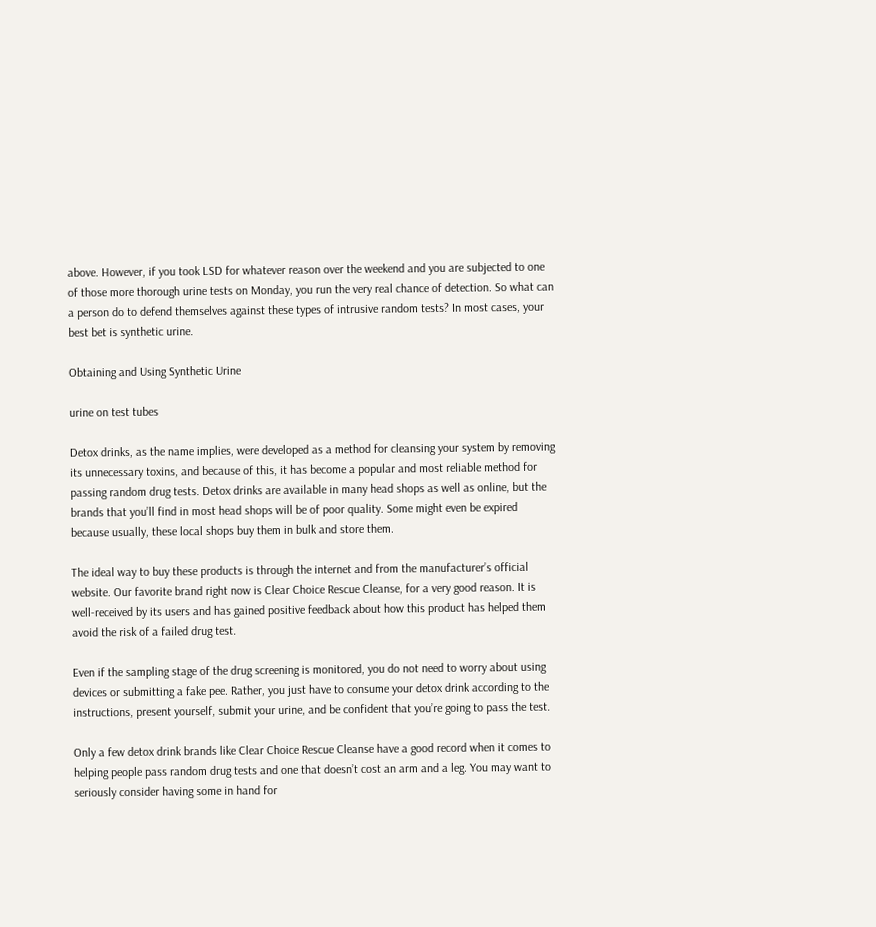above. However, if you took LSD for whatever reason over the weekend and you are subjected to one of those more thorough urine tests on Monday, you run the very real chance of detection. So what can a person do to defend themselves against these types of intrusive random tests? In most cases, your best bet is synthetic urine.

Obtaining and Using Synthetic Urine

urine on test tubes

Detox drinks, as the name implies, were developed as a method for cleansing your system by removing its unnecessary toxins, and because of this, it has become a popular and most reliable method for passing random drug tests. Detox drinks are available in many head shops as well as online, but the brands that you’ll find in most head shops will be of poor quality. Some might even be expired because usually, these local shops buy them in bulk and store them.

The ideal way to buy these products is through the internet and from the manufacturer’s official website. Our favorite brand right now is Clear Choice Rescue Cleanse, for a very good reason. It is well-received by its users and has gained positive feedback about how this product has helped them avoid the risk of a failed drug test.

Even if the sampling stage of the drug screening is monitored, you do not need to worry about using devices or submitting a fake pee. Rather, you just have to consume your detox drink according to the instructions, present yourself, submit your urine, and be confident that you’re going to pass the test.

Only a few detox drink brands like Clear Choice Rescue Cleanse have a good record when it comes to helping people pass random drug tests and one that doesn’t cost an arm and a leg. You may want to seriously consider having some in hand for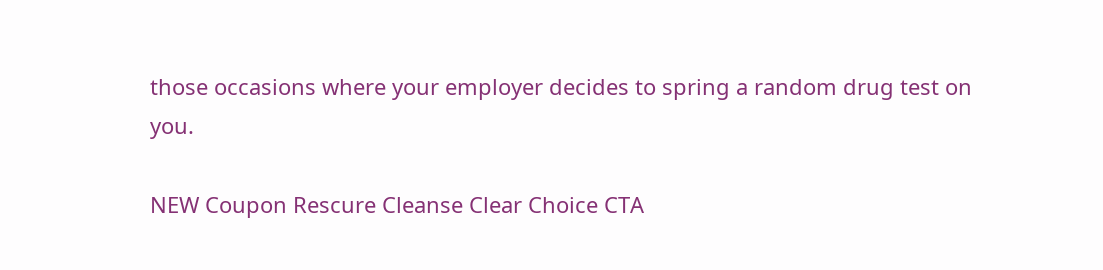those occasions where your employer decides to spring a random drug test on you.

NEW Coupon Rescure Cleanse Clear Choice CTA